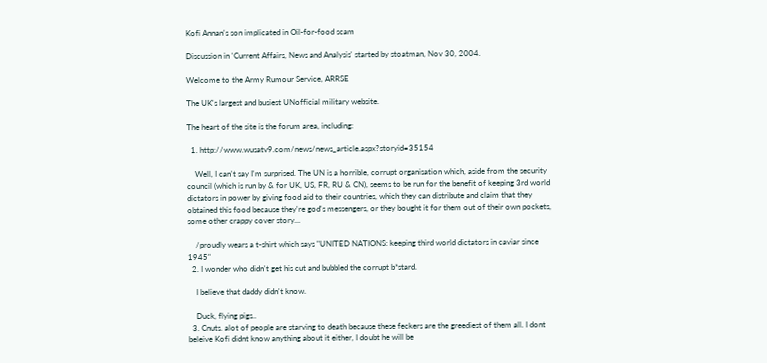Kofi Annan's son implicated in Oil-for-food scam

Discussion in 'Current Affairs, News and Analysis' started by stoatman, Nov 30, 2004.

Welcome to the Army Rumour Service, ARRSE

The UK's largest and busiest UNofficial military website.

The heart of the site is the forum area, including:

  1. http://www.wusatv9.com/news/news_article.aspx?storyid=35154

    Well, I can't say I'm surprised. The UN is a horrible, corrupt organisation which, aside from the security council (which is run by & for UK, US, FR, RU & CN), seems to be run for the benefit of keeping 3rd world dictators in power by giving food aid to their countries, which they can distribute and claim that they obtained this food because they're god's messengers, or they bought it for them out of their own pockets, some other crappy cover story...

    /proudly wears a t-shirt which says "UNITED NATIONS: keeping third world dictators in caviar since 1945"
  2. I wonder who didn't get his cut and bubbled the corrupt b*stard.

    I believe that daddy didn't know.

    Duck, flying pigs..
  3. Cnuts. alot of people are starving to death because these feckers are the greediest of them all. I dont beleive Kofi didnt know anything about it either, I doubt he will be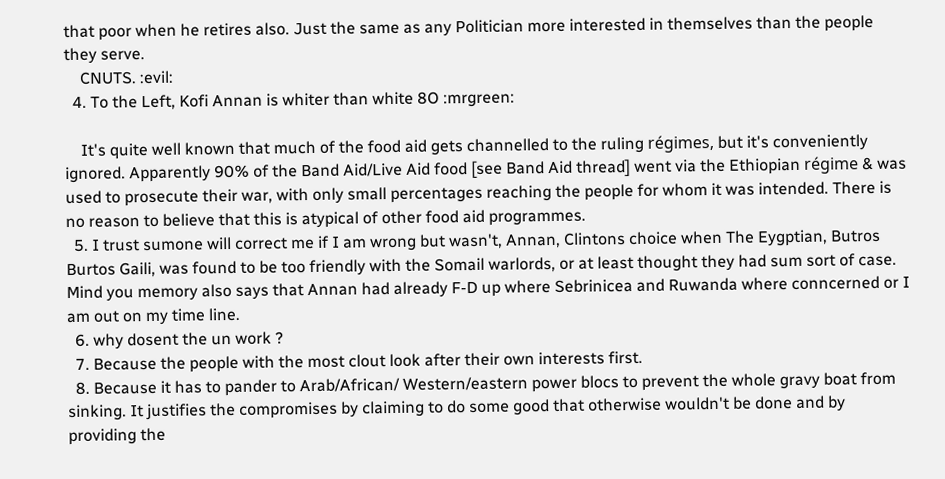that poor when he retires also. Just the same as any Politician more interested in themselves than the people they serve.
    CNUTS. :evil:
  4. To the Left, Kofi Annan is whiter than white 8O :mrgreen:

    It's quite well known that much of the food aid gets channelled to the ruling régimes, but it's conveniently ignored. Apparently 90% of the Band Aid/Live Aid food [see Band Aid thread] went via the Ethiopian régime & was used to prosecute their war, with only small percentages reaching the people for whom it was intended. There is no reason to believe that this is atypical of other food aid programmes.
  5. I trust sumone will correct me if I am wrong but wasn't, Annan, Clintons choice when The Eygptian, Butros Burtos Gaili, was found to be too friendly with the Somail warlords, or at least thought they had sum sort of case. Mind you memory also says that Annan had already F-D up where Sebrinicea and Ruwanda where conncerned or I am out on my time line.
  6. why dosent the un work ?
  7. Because the people with the most clout look after their own interests first.
  8. Because it has to pander to Arab/African/ Western/eastern power blocs to prevent the whole gravy boat from sinking. It justifies the compromises by claiming to do some good that otherwise wouldn't be done and by providing the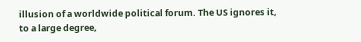illusion of a worldwide political forum. The US ignores it, to a large degree,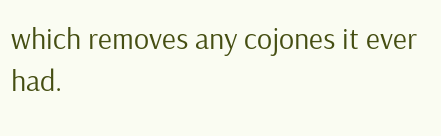which removes any cojones it ever had.